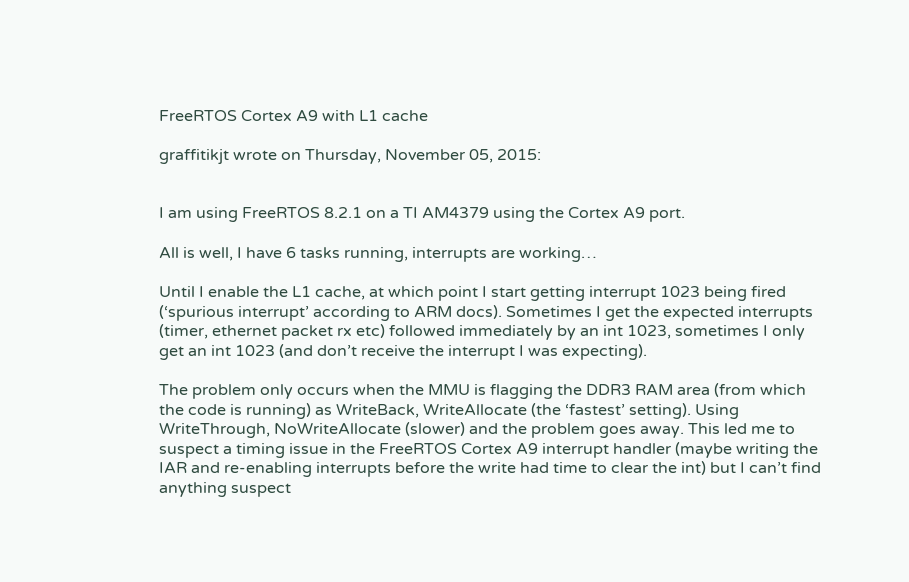FreeRTOS Cortex A9 with L1 cache

graffitikjt wrote on Thursday, November 05, 2015:


I am using FreeRTOS 8.2.1 on a TI AM4379 using the Cortex A9 port.

All is well, I have 6 tasks running, interrupts are working…

Until I enable the L1 cache, at which point I start getting interrupt 1023 being fired (‘spurious interrupt’ according to ARM docs). Sometimes I get the expected interrupts (timer, ethernet packet rx etc) followed immediately by an int 1023, sometimes I only get an int 1023 (and don’t receive the interrupt I was expecting).

The problem only occurs when the MMU is flagging the DDR3 RAM area (from which the code is running) as WriteBack, WriteAllocate (the ‘fastest’ setting). Using WriteThrough, NoWriteAllocate (slower) and the problem goes away. This led me to suspect a timing issue in the FreeRTOS Cortex A9 interrupt handler (maybe writing the IAR and re-enabling interrupts before the write had time to clear the int) but I can’t find anything suspect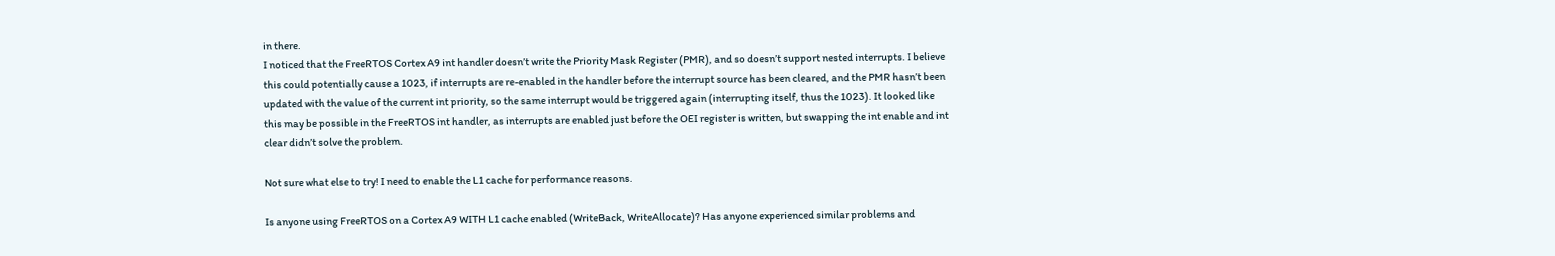in there.
I noticed that the FreeRTOS Cortex A9 int handler doesn’t write the Priority Mask Register (PMR), and so doesn’t support nested interrupts. I believe this could potentially cause a 1023, if interrupts are re-enabled in the handler before the interrupt source has been cleared, and the PMR hasn’t been updated with the value of the current int priority, so the same interrupt would be triggered again (interrupting itself, thus the 1023). It looked like this may be possible in the FreeRTOS int handler, as interrupts are enabled just before the OEI register is written, but swapping the int enable and int clear didn’t solve the problem.

Not sure what else to try! I need to enable the L1 cache for performance reasons.

Is anyone using FreeRTOS on a Cortex A9 WITH L1 cache enabled (WriteBack, WriteAllocate)? Has anyone experienced similar problems and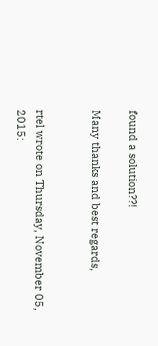found a solution??!

Many thanks and best regards,


rtel wrote on Thursday, November 05, 2015: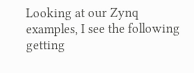Looking at our Zynq examples, I see the following getting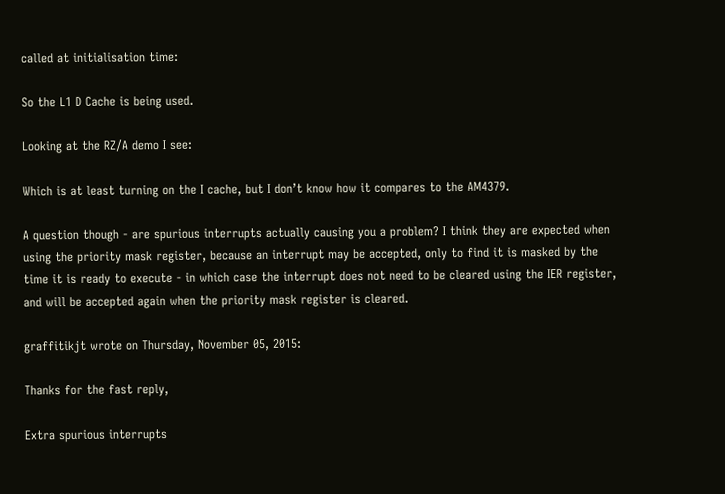called at initialisation time:

So the L1 D Cache is being used.

Looking at the RZ/A demo I see:

Which is at least turning on the I cache, but I don’t know how it compares to the AM4379.

A question though - are spurious interrupts actually causing you a problem? I think they are expected when using the priority mask register, because an interrupt may be accepted, only to find it is masked by the time it is ready to execute - in which case the interrupt does not need to be cleared using the IER register, and will be accepted again when the priority mask register is cleared.

graffitikjt wrote on Thursday, November 05, 2015:

Thanks for the fast reply,

Extra spurious interrupts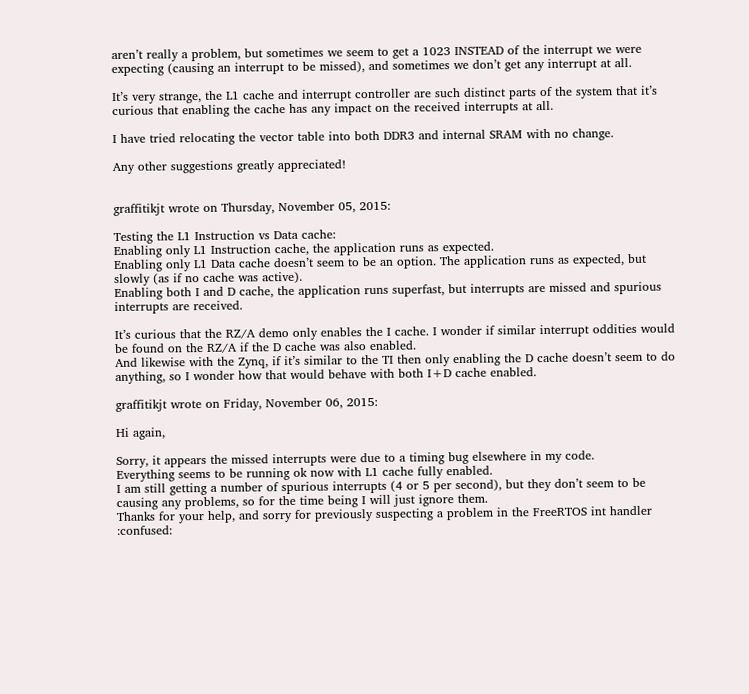aren’t really a problem, but sometimes we seem to get a 1023 INSTEAD of the interrupt we were expecting (causing an interrupt to be missed), and sometimes we don’t get any interrupt at all.

It’s very strange, the L1 cache and interrupt controller are such distinct parts of the system that it’s curious that enabling the cache has any impact on the received interrupts at all.

I have tried relocating the vector table into both DDR3 and internal SRAM with no change.

Any other suggestions greatly appreciated!


graffitikjt wrote on Thursday, November 05, 2015:

Testing the L1 Instruction vs Data cache:
Enabling only L1 Instruction cache, the application runs as expected.
Enabling only L1 Data cache doesn’t seem to be an option. The application runs as expected, but slowly (as if no cache was active).
Enabling both I and D cache, the application runs superfast, but interrupts are missed and spurious interrupts are received.

It’s curious that the RZ/A demo only enables the I cache. I wonder if similar interrupt oddities would be found on the RZ/A if the D cache was also enabled.
And likewise with the Zynq, if it’s similar to the TI then only enabling the D cache doesn’t seem to do anything, so I wonder how that would behave with both I+D cache enabled.

graffitikjt wrote on Friday, November 06, 2015:

Hi again,

Sorry, it appears the missed interrupts were due to a timing bug elsewhere in my code.
Everything seems to be running ok now with L1 cache fully enabled.
I am still getting a number of spurious interrupts (4 or 5 per second), but they don’t seem to be causing any problems, so for the time being I will just ignore them.
Thanks for your help, and sorry for previously suspecting a problem in the FreeRTOS int handler :confused: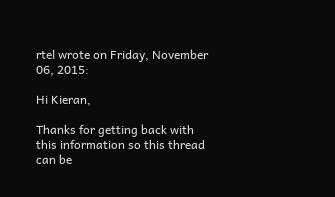rtel wrote on Friday, November 06, 2015:

Hi Kieran,

Thanks for getting back with this information so this thread can be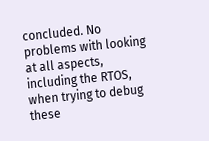concluded. No problems with looking at all aspects, including the RTOS,
when trying to debug these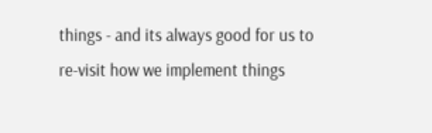things - and its always good for us to
re-visit how we implement things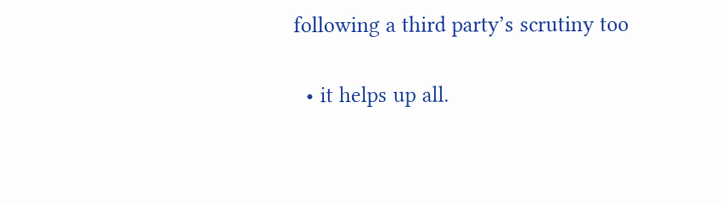following a third party’s scrutiny too

  • it helps up all.